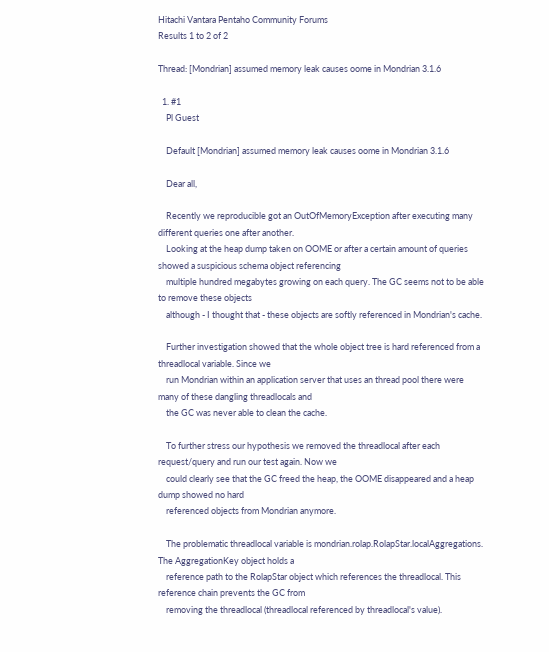Hitachi Vantara Pentaho Community Forums
Results 1 to 2 of 2

Thread: [Mondrian] assumed memory leak causes oome in Mondrian 3.1.6

  1. #1
    Pl Guest

    Default [Mondrian] assumed memory leak causes oome in Mondrian 3.1.6

    Dear all,

    Recently we reproducible got an OutOfMemoryException after executing many different queries one after another.
    Looking at the heap dump taken on OOME or after a certain amount of queries showed a suspicious schema object referencing
    multiple hundred megabytes growing on each query. The GC seems not to be able to remove these objects
    although - I thought that - these objects are softly referenced in Mondrian's cache.

    Further investigation showed that the whole object tree is hard referenced from a threadlocal variable. Since we
    run Mondrian within an application server that uses an thread pool there were many of these dangling threadlocals and
    the GC was never able to clean the cache.

    To further stress our hypothesis we removed the threadlocal after each request/query and run our test again. Now we
    could clearly see that the GC freed the heap, the OOME disappeared and a heap dump showed no hard
    referenced objects from Mondrian anymore.

    The problematic threadlocal variable is mondrian.rolap.RolapStar.localAggregations. The AggregationKey object holds a
    reference path to the RolapStar object which references the threadlocal. This reference chain prevents the GC from
    removing the threadlocal (threadlocal referenced by threadlocal's value).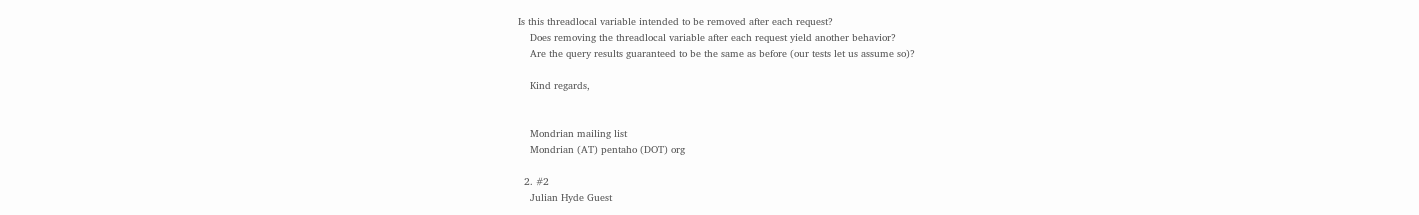Is this threadlocal variable intended to be removed after each request?
    Does removing the threadlocal variable after each request yield another behavior?
    Are the query results guaranteed to be the same as before (our tests let us assume so)?

    Kind regards,


    Mondrian mailing list
    Mondrian (AT) pentaho (DOT) org

  2. #2
    Julian Hyde Guest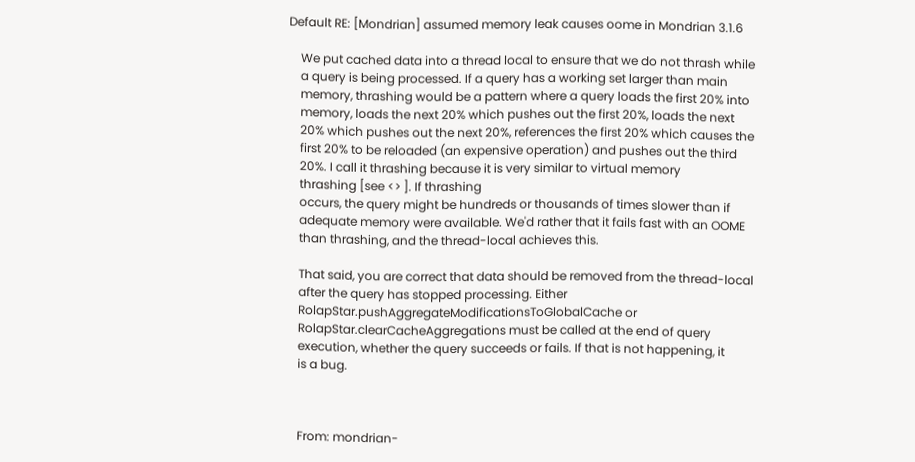Default RE: [Mondrian] assumed memory leak causes oome in Mondrian 3.1.6

    We put cached data into a thread local to ensure that we do not thrash while
    a query is being processed. If a query has a working set larger than main
    memory, thrashing would be a pattern where a query loads the first 20% into
    memory, loads the next 20% which pushes out the first 20%, loads the next
    20% which pushes out the next 20%, references the first 20% which causes the
    first 20% to be reloaded (an expensive operation) and pushes out the third
    20%. I call it thrashing because it is very similar to virtual memory
    thrashing [see <> ]. If thrashing
    occurs, the query might be hundreds or thousands of times slower than if
    adequate memory were available. We'd rather that it fails fast with an OOME
    than thrashing, and the thread-local achieves this.

    That said, you are correct that data should be removed from the thread-local
    after the query has stopped processing. Either
    RolapStar.pushAggregateModificationsToGlobalCache or
    RolapStar.clearCacheAggregations must be called at the end of query
    execution, whether the query succeeds or fails. If that is not happening, it
    is a bug.



    From: mondrian-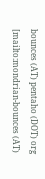bounces (AT) pentaho (DOT) org [mailto:mondrian-bounces (AT)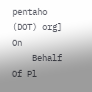pentaho (DOT) org] On
    Behalf Of Pl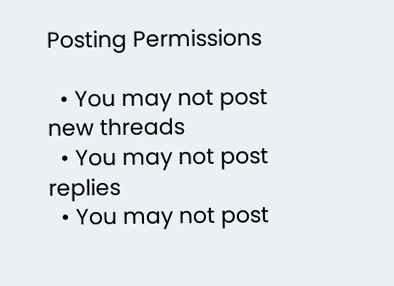Posting Permissions

  • You may not post new threads
  • You may not post replies
  • You may not post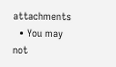attachments
  • You may not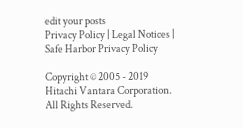edit your posts
Privacy Policy | Legal Notices | Safe Harbor Privacy Policy

Copyright © 2005 - 2019 Hitachi Vantara Corporation. All Rights Reserved.